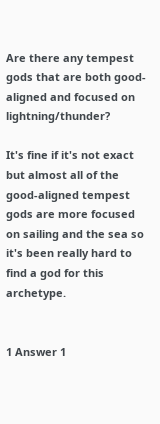Are there any tempest gods that are both good-aligned and focused on lightning/thunder?

It's fine if it's not exact but almost all of the good-aligned tempest gods are more focused on sailing and the sea so it's been really hard to find a god for this archetype.


1 Answer 1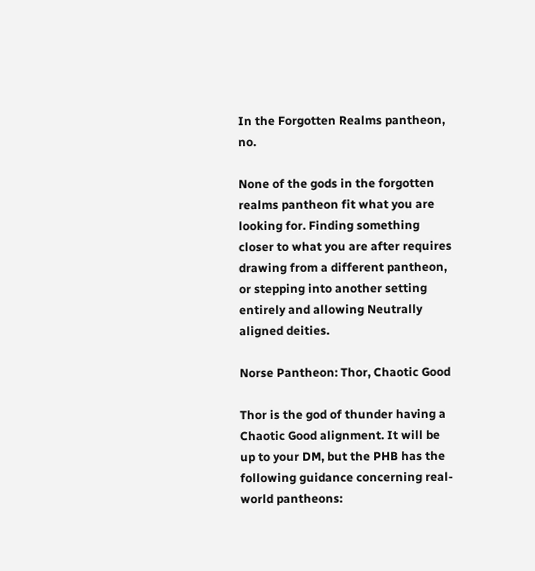In the Forgotten Realms pantheon, no.

None of the gods in the forgotten realms pantheon fit what you are looking for. Finding something closer to what you are after requires drawing from a different pantheon, or stepping into another setting entirely and allowing Neutrally aligned deities.

Norse Pantheon: Thor, Chaotic Good

Thor is the god of thunder having a Chaotic Good alignment. It will be up to your DM, but the PHB has the following guidance concerning real-world pantheons: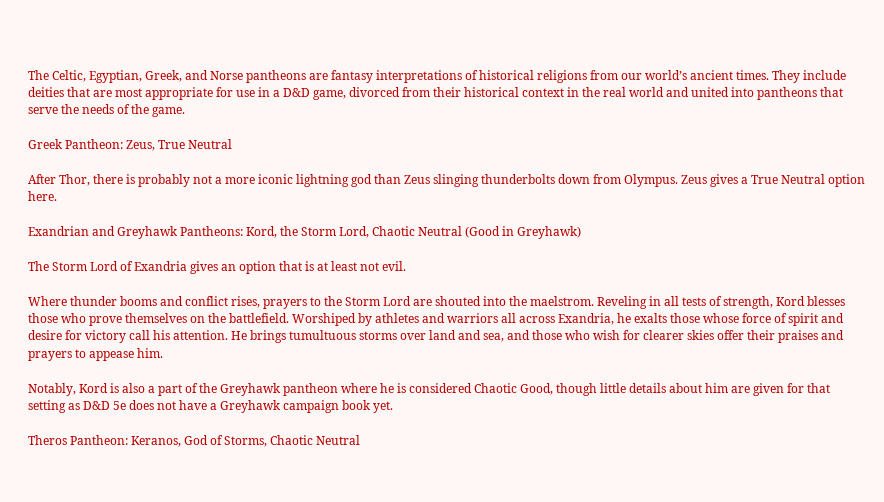The Celtic, Egyptian, Greek, and Norse pantheons are fantasy interpretations of historical religions from our world’s ancient times. They include deities that are most appropriate for use in a D&D game, divorced from their historical context in the real world and united into pantheons that serve the needs of the game.

Greek Pantheon: Zeus, True Neutral

After Thor, there is probably not a more iconic lightning god than Zeus slinging thunderbolts down from Olympus. Zeus gives a True Neutral option here.

Exandrian and Greyhawk Pantheons: Kord, the Storm Lord, Chaotic Neutral (Good in Greyhawk)

The Storm Lord of Exandria gives an option that is at least not evil.

Where thunder booms and conflict rises, prayers to the Storm Lord are shouted into the maelstrom. Reveling in all tests of strength, Kord blesses those who prove themselves on the battlefield. Worshiped by athletes and warriors all across Exandria, he exalts those whose force of spirit and desire for victory call his attention. He brings tumultuous storms over land and sea, and those who wish for clearer skies offer their praises and prayers to appease him.

Notably, Kord is also a part of the Greyhawk pantheon where he is considered Chaotic Good, though little details about him are given for that setting as D&D 5e does not have a Greyhawk campaign book yet.

Theros Pantheon: Keranos, God of Storms, Chaotic Neutral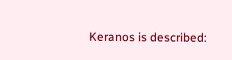Keranos is described: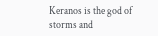Keranos is the god of storms and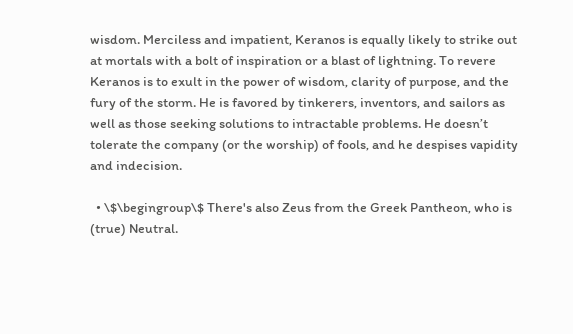wisdom. Merciless and impatient, Keranos is equally likely to strike out at mortals with a bolt of inspiration or a blast of lightning. To revere Keranos is to exult in the power of wisdom, clarity of purpose, and the fury of the storm. He is favored by tinkerers, inventors, and sailors as well as those seeking solutions to intractable problems. He doesn’t tolerate the company (or the worship) of fools, and he despises vapidity and indecision.

  • \$\begingroup\$ There's also Zeus from the Greek Pantheon, who is (true) Neutral.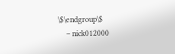\$\endgroup\$
    – nick012000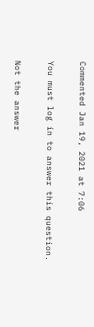Commented Jan 19, 2021 at 7:06

You must log in to answer this question.

Not the answer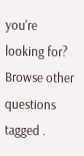you're looking for? Browse other questions tagged .